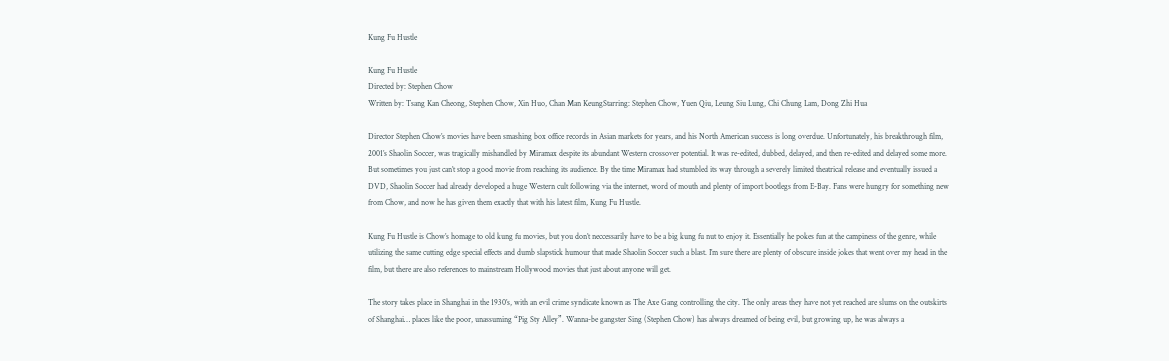Kung Fu Hustle

Kung Fu Hustle
Directed by: Stephen Chow
Written by: Tsang Kan Cheong, Stephen Chow, Xin Huo, Chan Man KeungStarring: Stephen Chow, Yuen Qiu, Leung Siu Lung, Chi Chung Lam, Dong Zhi Hua

Director Stephen Chow’s movies have been smashing box office records in Asian markets for years, and his North American success is long overdue. Unfortunately, his breakthrough film, 2001’s Shaolin Soccer, was tragically mishandled by Miramax despite its abundant Western crossover potential. It was re-edited, dubbed, delayed, and then re-edited and delayed some more. But sometimes you just can’t stop a good movie from reaching its audience. By the time Miramax had stumbled its way through a severely limited theatrical release and eventually issued a DVD, Shaolin Soccer had already developed a huge Western cult following via the internet, word of mouth and plenty of import bootlegs from E-Bay. Fans were hungry for something new from Chow, and now he has given them exactly that with his latest film, Kung Fu Hustle.

Kung Fu Hustle is Chow’s homage to old kung fu movies, but you don’t neccessarily have to be a big kung fu nut to enjoy it. Essentially he pokes fun at the campiness of the genre, while utilizing the same cutting edge special effects and dumb slapstick humour that made Shaolin Soccer such a blast. I’m sure there are plenty of obscure inside jokes that went over my head in the film, but there are also references to mainstream Hollywood movies that just about anyone will get.

The story takes place in Shanghai in the 1930’s, with an evil crime syndicate known as The Axe Gang controlling the city. The only areas they have not yet reached are slums on the outskirts of Shanghai… places like the poor, unassuming “Pig Sty Alley”. Wanna-be gangster Sing (Stephen Chow) has always dreamed of being evil, but growing up, he was always a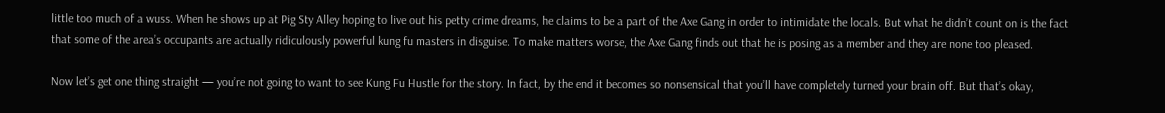little too much of a wuss. When he shows up at Pig Sty Alley hoping to live out his petty crime dreams, he claims to be a part of the Axe Gang in order to intimidate the locals. But what he didn’t count on is the fact that some of the area’s occupants are actually ridiculously powerful kung fu masters in disguise. To make matters worse, the Axe Gang finds out that he is posing as a member and they are none too pleased.

Now let’s get one thing straight — you’re not going to want to see Kung Fu Hustle for the story. In fact, by the end it becomes so nonsensical that you’ll have completely turned your brain off. But that’s okay,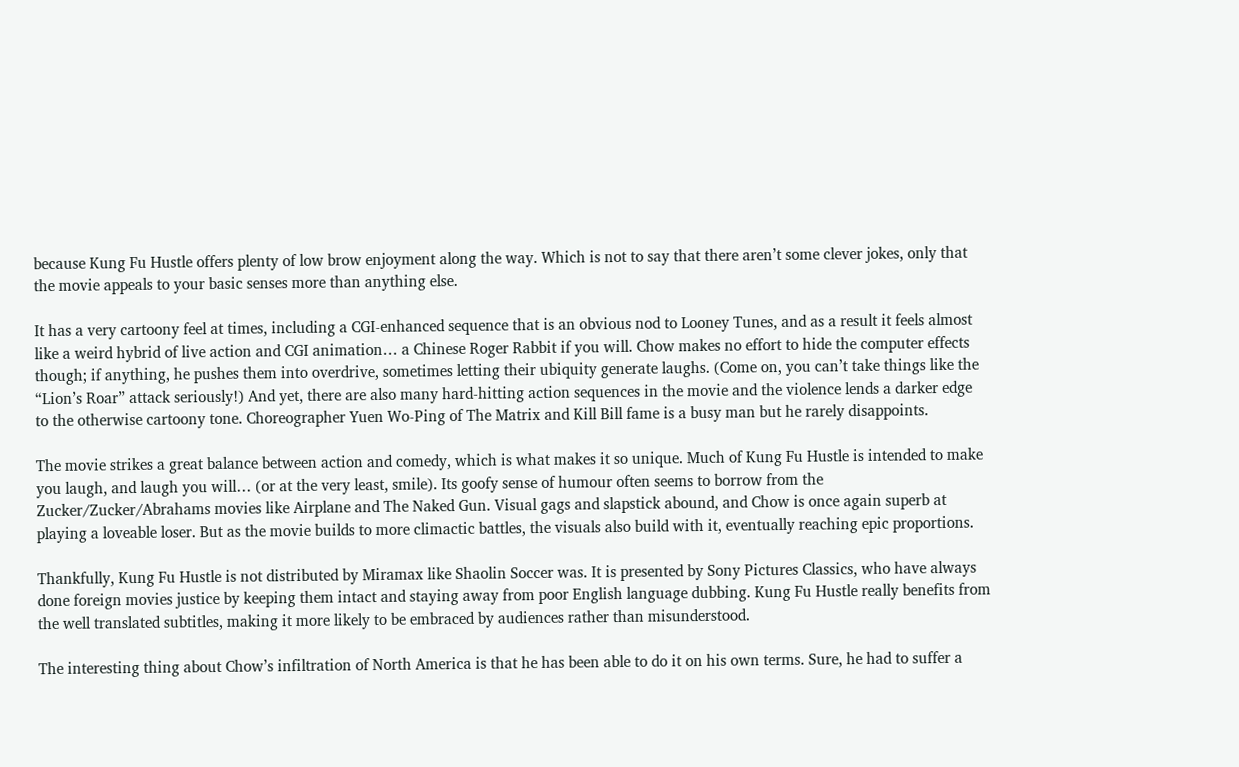because Kung Fu Hustle offers plenty of low brow enjoyment along the way. Which is not to say that there aren’t some clever jokes, only that the movie appeals to your basic senses more than anything else.

It has a very cartoony feel at times, including a CGI-enhanced sequence that is an obvious nod to Looney Tunes, and as a result it feels almost like a weird hybrid of live action and CGI animation… a Chinese Roger Rabbit if you will. Chow makes no effort to hide the computer effects though; if anything, he pushes them into overdrive, sometimes letting their ubiquity generate laughs. (Come on, you can’t take things like the “Lion’s Roar” attack seriously!) And yet, there are also many hard-hitting action sequences in the movie and the violence lends a darker edge to the otherwise cartoony tone. Choreographer Yuen Wo-Ping of The Matrix and Kill Bill fame is a busy man but he rarely disappoints.

The movie strikes a great balance between action and comedy, which is what makes it so unique. Much of Kung Fu Hustle is intended to make you laugh, and laugh you will… (or at the very least, smile). Its goofy sense of humour often seems to borrow from the Zucker/Zucker/Abrahams movies like Airplane and The Naked Gun. Visual gags and slapstick abound, and Chow is once again superb at playing a loveable loser. But as the movie builds to more climactic battles, the visuals also build with it, eventually reaching epic proportions.

Thankfully, Kung Fu Hustle is not distributed by Miramax like Shaolin Soccer was. It is presented by Sony Pictures Classics, who have always done foreign movies justice by keeping them intact and staying away from poor English language dubbing. Kung Fu Hustle really benefits from the well translated subtitles, making it more likely to be embraced by audiences rather than misunderstood.

The interesting thing about Chow’s infiltration of North America is that he has been able to do it on his own terms. Sure, he had to suffer a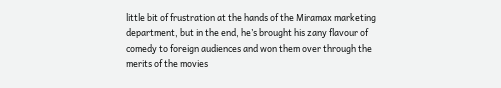little bit of frustration at the hands of the Miramax marketing department, but in the end, he’s brought his zany flavour of comedy to foreign audiences and won them over through the merits of the movies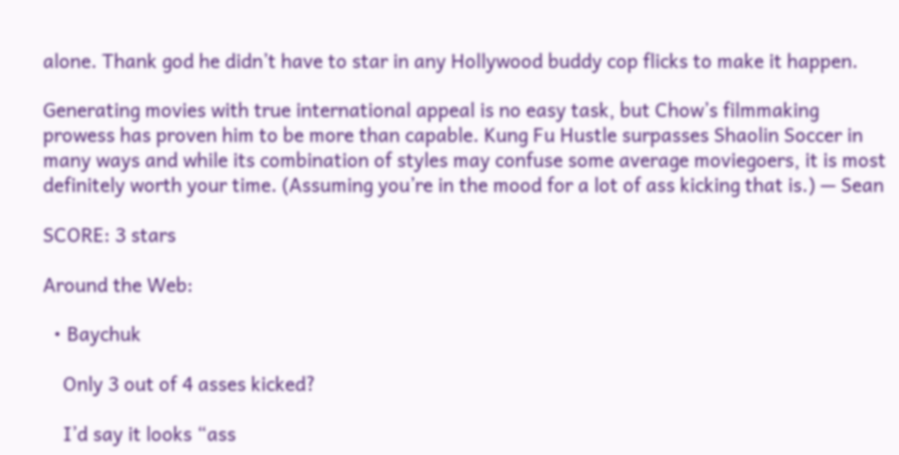alone. Thank god he didn’t have to star in any Hollywood buddy cop flicks to make it happen.

Generating movies with true international appeal is no easy task, but Chow’s filmmaking prowess has proven him to be more than capable. Kung Fu Hustle surpasses Shaolin Soccer in many ways and while its combination of styles may confuse some average moviegoers, it is most definitely worth your time. (Assuming you’re in the mood for a lot of ass kicking that is.) — Sean

SCORE: 3 stars

Around the Web:

  • Baychuk

    Only 3 out of 4 asses kicked?

    I’d say it looks “ass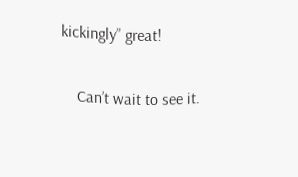kickingly” great!

    Can’t wait to see it.